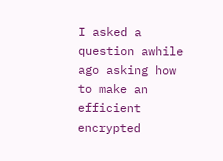I asked a question awhile ago asking how to make an efficient encrypted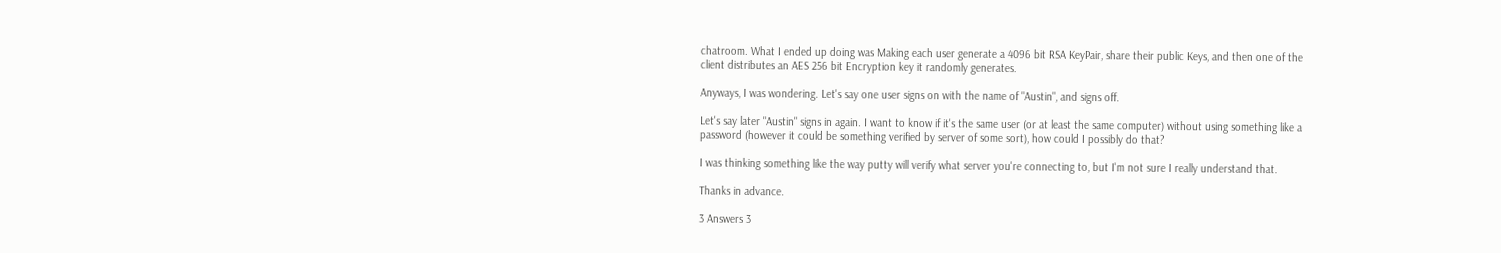chatroom. What I ended up doing was Making each user generate a 4096 bit RSA KeyPair, share their public Keys, and then one of the client distributes an AES 256 bit Encryption key it randomly generates.

Anyways, I was wondering. Let's say one user signs on with the name of "Austin", and signs off.

Let's say later "Austin" signs in again. I want to know if it's the same user (or at least the same computer) without using something like a password (however it could be something verified by server of some sort), how could I possibly do that?

I was thinking something like the way putty will verify what server you're connecting to, but I'm not sure I really understand that.

Thanks in advance.

3 Answers 3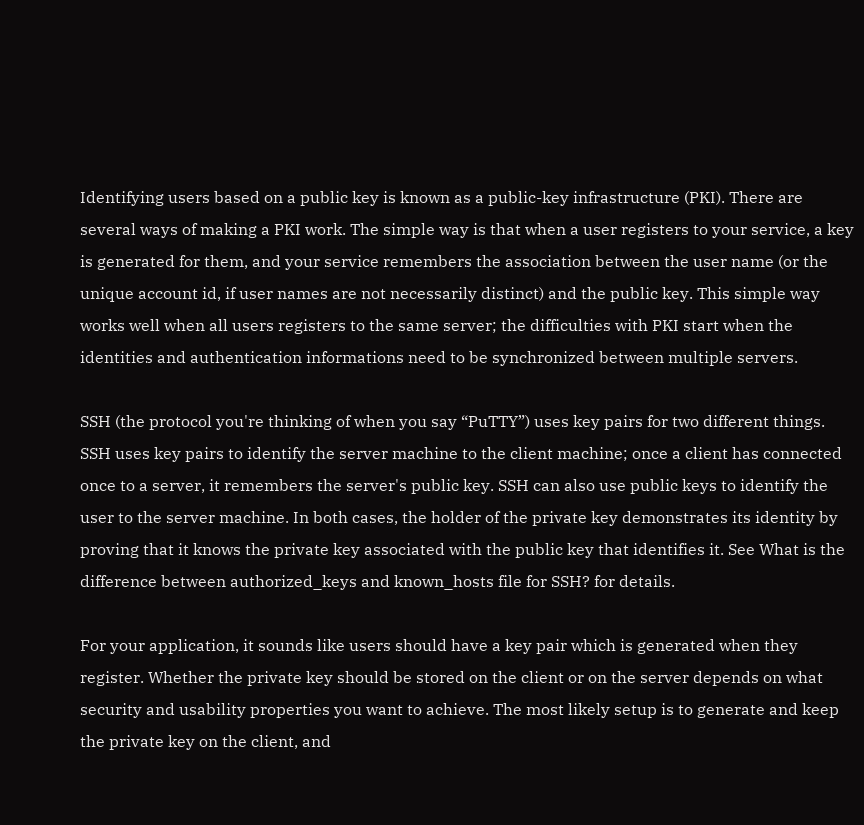Identifying users based on a public key is known as a public-key infrastructure (PKI). There are several ways of making a PKI work. The simple way is that when a user registers to your service, a key is generated for them, and your service remembers the association between the user name (or the unique account id, if user names are not necessarily distinct) and the public key. This simple way works well when all users registers to the same server; the difficulties with PKI start when the identities and authentication informations need to be synchronized between multiple servers.

SSH (the protocol you're thinking of when you say “PuTTY”) uses key pairs for two different things. SSH uses key pairs to identify the server machine to the client machine; once a client has connected once to a server, it remembers the server's public key. SSH can also use public keys to identify the user to the server machine. In both cases, the holder of the private key demonstrates its identity by proving that it knows the private key associated with the public key that identifies it. See What is the difference between authorized_keys and known_hosts file for SSH? for details.

For your application, it sounds like users should have a key pair which is generated when they register. Whether the private key should be stored on the client or on the server depends on what security and usability properties you want to achieve. The most likely setup is to generate and keep the private key on the client, and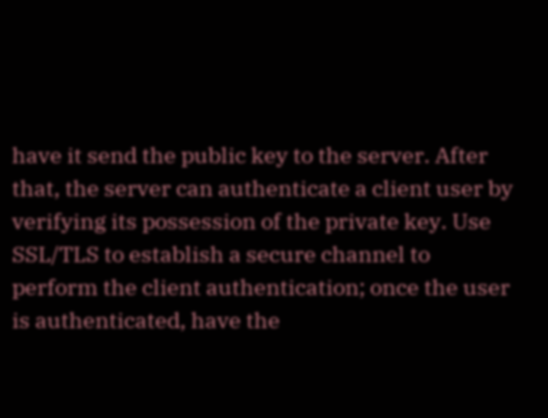have it send the public key to the server. After that, the server can authenticate a client user by verifying its possession of the private key. Use SSL/TLS to establish a secure channel to perform the client authentication; once the user is authenticated, have the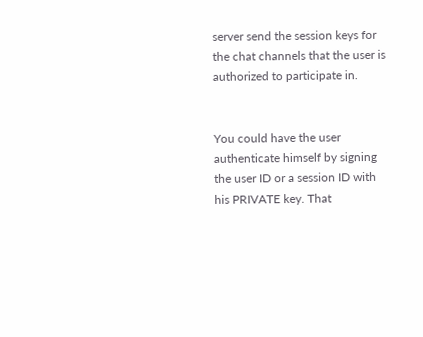server send the session keys for the chat channels that the user is authorized to participate in.


You could have the user authenticate himself by signing the user ID or a session ID with his PRIVATE key. That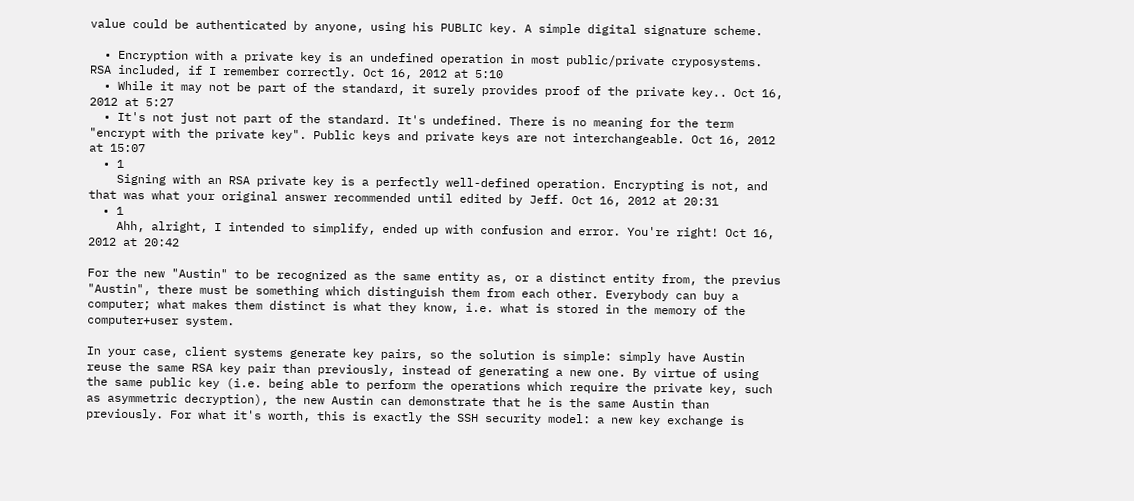value could be authenticated by anyone, using his PUBLIC key. A simple digital signature scheme.

  • Encryption with a private key is an undefined operation in most public/private cryposystems. RSA included, if I remember correctly. Oct 16, 2012 at 5:10
  • While it may not be part of the standard, it surely provides proof of the private key.. Oct 16, 2012 at 5:27
  • It's not just not part of the standard. It's undefined. There is no meaning for the term "encrypt with the private key". Public keys and private keys are not interchangeable. Oct 16, 2012 at 15:07
  • 1
    Signing with an RSA private key is a perfectly well-defined operation. Encrypting is not, and that was what your original answer recommended until edited by Jeff. Oct 16, 2012 at 20:31
  • 1
    Ahh, alright, I intended to simplify, ended up with confusion and error. You're right! Oct 16, 2012 at 20:42

For the new "Austin" to be recognized as the same entity as, or a distinct entity from, the previus "Austin", there must be something which distinguish them from each other. Everybody can buy a computer; what makes them distinct is what they know, i.e. what is stored in the memory of the computer+user system.

In your case, client systems generate key pairs, so the solution is simple: simply have Austin reuse the same RSA key pair than previously, instead of generating a new one. By virtue of using the same public key (i.e. being able to perform the operations which require the private key, such as asymmetric decryption), the new Austin can demonstrate that he is the same Austin than previously. For what it's worth, this is exactly the SSH security model: a new key exchange is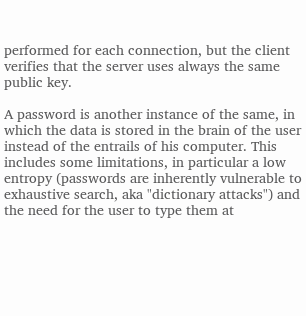performed for each connection, but the client verifies that the server uses always the same public key.

A password is another instance of the same, in which the data is stored in the brain of the user instead of the entrails of his computer. This includes some limitations, in particular a low entropy (passwords are inherently vulnerable to exhaustive search, aka "dictionary attacks") and the need for the user to type them at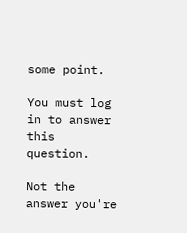some point.

You must log in to answer this question.

Not the answer you're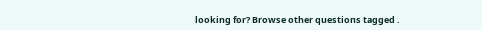looking for? Browse other questions tagged .